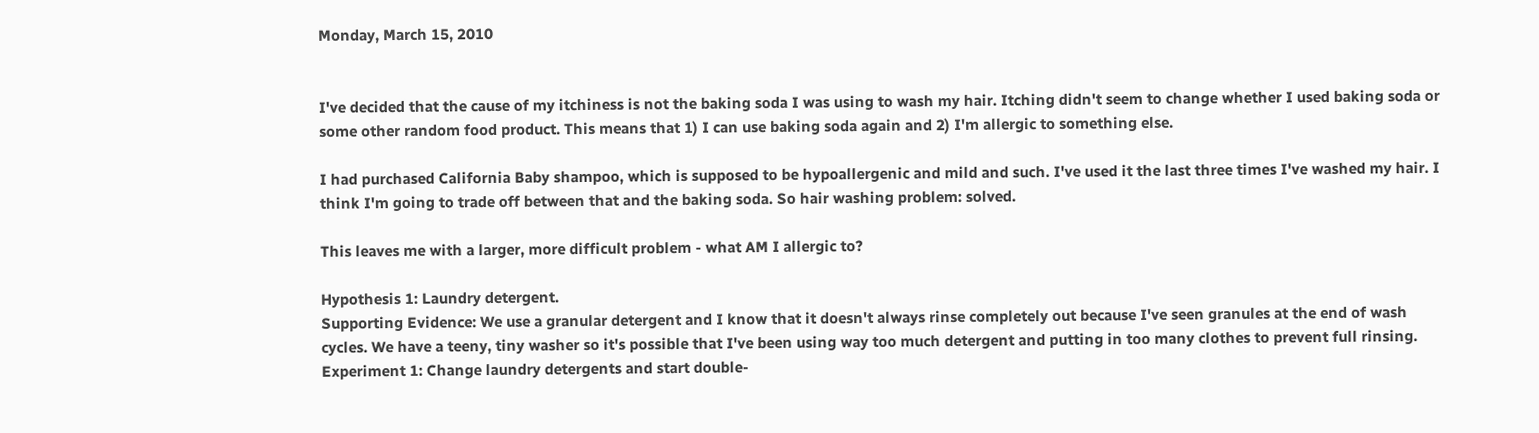Monday, March 15, 2010


I've decided that the cause of my itchiness is not the baking soda I was using to wash my hair. Itching didn't seem to change whether I used baking soda or some other random food product. This means that 1) I can use baking soda again and 2) I'm allergic to something else.

I had purchased California Baby shampoo, which is supposed to be hypoallergenic and mild and such. I've used it the last three times I've washed my hair. I think I'm going to trade off between that and the baking soda. So hair washing problem: solved.

This leaves me with a larger, more difficult problem - what AM I allergic to?

Hypothesis 1: Laundry detergent.
Supporting Evidence: We use a granular detergent and I know that it doesn't always rinse completely out because I've seen granules at the end of wash cycles. We have a teeny, tiny washer so it's possible that I've been using way too much detergent and putting in too many clothes to prevent full rinsing.
Experiment 1: Change laundry detergents and start double-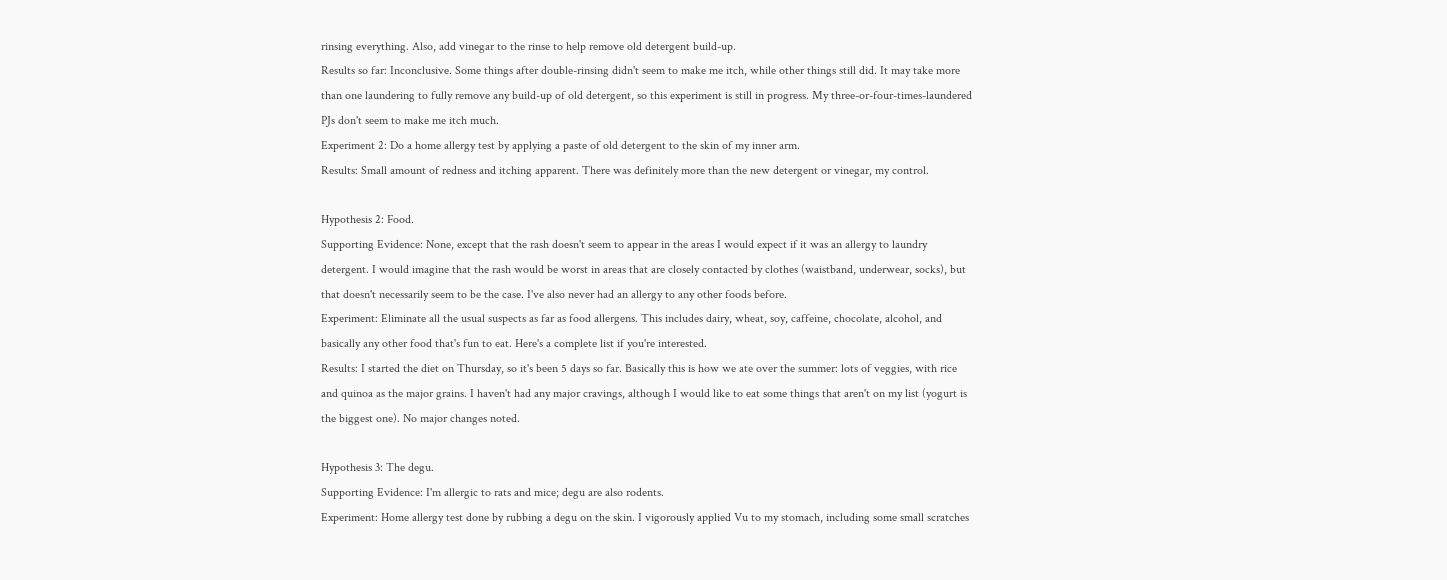rinsing everything. Also, add vinegar to the rinse to help remove old detergent build-up.
Results so far: Inconclusive. Some things after double-rinsing didn't seem to make me itch, while other things still did. It may take more than one laundering to fully remove any build-up of old detergent, so this experiment is still in progress. My three-or-four-times-laundered PJs don't seem to make me itch much.
Experiment 2: Do a home allergy test by applying a paste of old detergent to the skin of my inner arm.
Results: Small amount of redness and itching apparent. There was definitely more than the new detergent or vinegar, my control.

Hypothesis 2: Food.
Supporting Evidence: None, except that the rash doesn't seem to appear in the areas I would expect if it was an allergy to laundry detergent. I would imagine that the rash would be worst in areas that are closely contacted by clothes (waistband, underwear, socks), but that doesn't necessarily seem to be the case. I've also never had an allergy to any other foods before.
Experiment: Eliminate all the usual suspects as far as food allergens. This includes dairy, wheat, soy, caffeine, chocolate, alcohol, and basically any other food that's fun to eat. Here's a complete list if you're interested.
Results: I started the diet on Thursday, so it's been 5 days so far. Basically this is how we ate over the summer: lots of veggies, with rice and quinoa as the major grains. I haven't had any major cravings, although I would like to eat some things that aren't on my list (yogurt is the biggest one). No major changes noted.

Hypothesis 3: The degu.
Supporting Evidence: I'm allergic to rats and mice; degu are also rodents.
Experiment: Home allergy test done by rubbing a degu on the skin. I vigorously applied Vu to my stomach, including some small scratches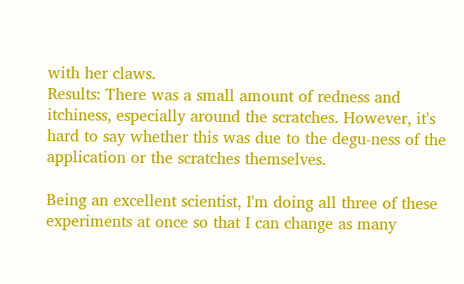with her claws.
Results: There was a small amount of redness and itchiness, especially around the scratches. However, it's hard to say whether this was due to the degu-ness of the application or the scratches themselves.

Being an excellent scientist, I'm doing all three of these experiments at once so that I can change as many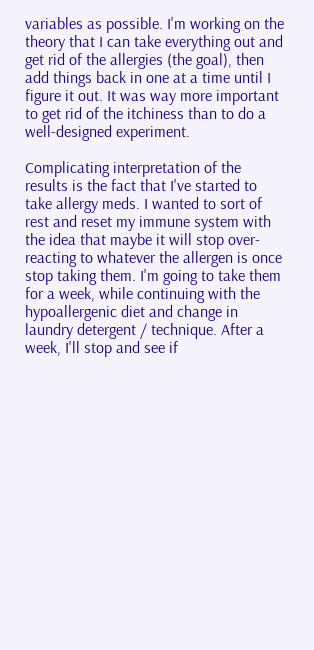variables as possible. I'm working on the theory that I can take everything out and get rid of the allergies (the goal), then add things back in one at a time until I figure it out. It was way more important to get rid of the itchiness than to do a well-designed experiment.

Complicating interpretation of the results is the fact that I've started to take allergy meds. I wanted to sort of rest and reset my immune system with the idea that maybe it will stop over-reacting to whatever the allergen is once stop taking them. I'm going to take them for a week, while continuing with the hypoallergenic diet and change in laundry detergent / technique. After a week, I'll stop and see if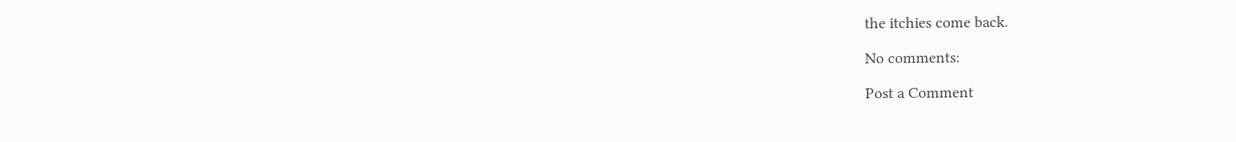the itchies come back.

No comments:

Post a Comment